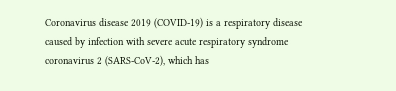Coronavirus disease 2019 (COVID-19) is a respiratory disease caused by infection with severe acute respiratory syndrome coronavirus 2 (SARS‑CoV‑2), which has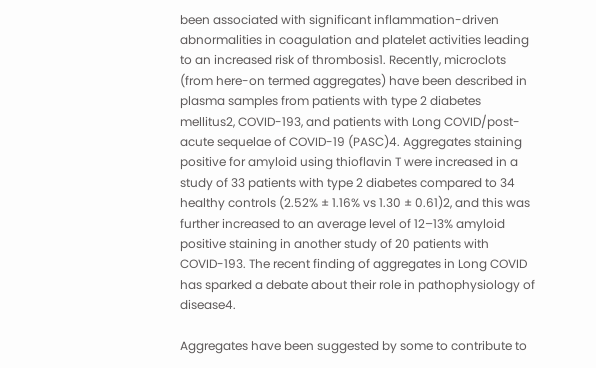been associated with significant inflammation-driven abnormalities in coagulation and platelet activities leading to an increased risk of thrombosis1. Recently, microclots (from here-on termed aggregates) have been described in plasma samples from patients with type 2 diabetes mellitus2, COVID-193, and patients with Long COVID/post-acute sequelae of COVID-19 (PASC)4. Aggregates staining positive for amyloid using thioflavin T were increased in a study of 33 patients with type 2 diabetes compared to 34 healthy controls (2.52% ± 1.16% vs 1.30 ± 0.61)2, and this was further increased to an average level of 12–13% amyloid positive staining in another study of 20 patients with COVID-193. The recent finding of aggregates in Long COVID has sparked a debate about their role in pathophysiology of disease4.

Aggregates have been suggested by some to contribute to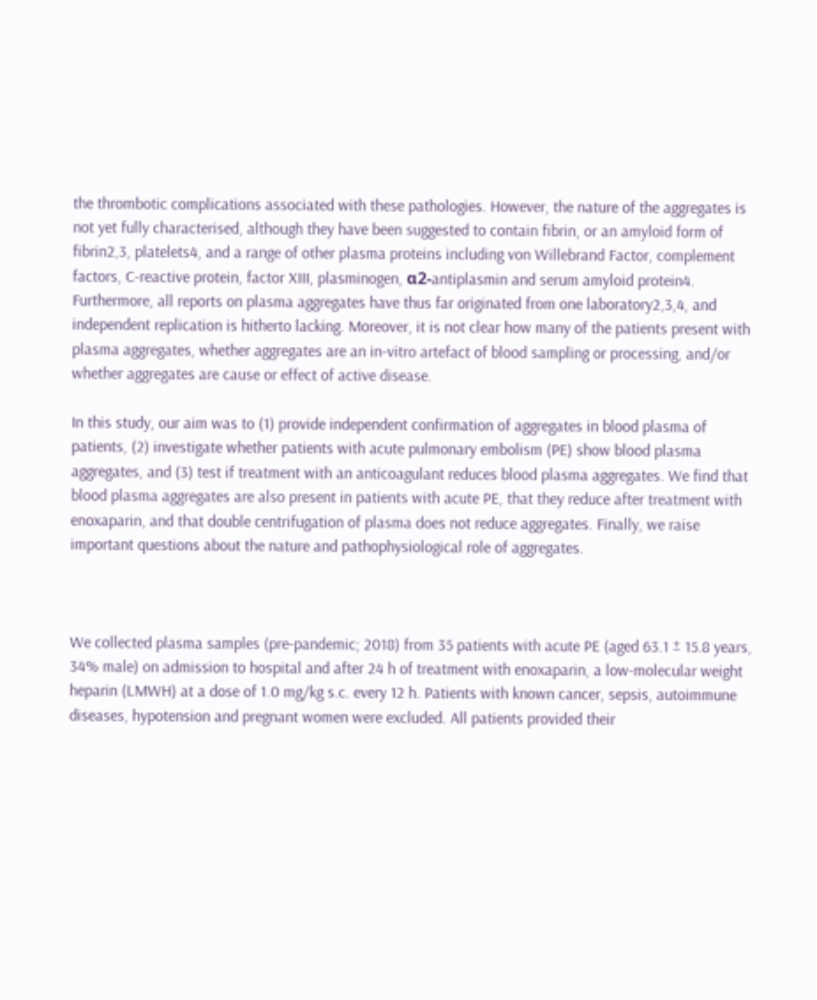the thrombotic complications associated with these pathologies. However, the nature of the aggregates is not yet fully characterised, although they have been suggested to contain fibrin, or an amyloid form of fibrin2,3, platelets4, and a range of other plasma proteins including von Willebrand Factor, complement factors, C-reactive protein, factor XIII, plasminogen, α2-antiplasmin and serum amyloid protein4. Furthermore, all reports on plasma aggregates have thus far originated from one laboratory2,3,4, and independent replication is hitherto lacking. Moreover, it is not clear how many of the patients present with plasma aggregates, whether aggregates are an in-vitro artefact of blood sampling or processing, and/or whether aggregates are cause or effect of active disease.

In this study, our aim was to (1) provide independent confirmation of aggregates in blood plasma of patients, (2) investigate whether patients with acute pulmonary embolism (PE) show blood plasma aggregates, and (3) test if treatment with an anticoagulant reduces blood plasma aggregates. We find that blood plasma aggregates are also present in patients with acute PE, that they reduce after treatment with enoxaparin, and that double centrifugation of plasma does not reduce aggregates. Finally, we raise important questions about the nature and pathophysiological role of aggregates.



We collected plasma samples (pre-pandemic; 2018) from 35 patients with acute PE (aged 63.1 ± 15.8 years, 34% male) on admission to hospital and after 24 h of treatment with enoxaparin, a low-molecular weight heparin (LMWH) at a dose of 1.0 mg/kg s.c. every 12 h. Patients with known cancer, sepsis, autoimmune diseases, hypotension and pregnant women were excluded. All patients provided their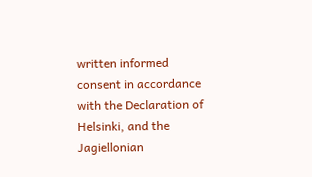written informed consent in accordance with the Declaration of Helsinki, and the Jagiellonian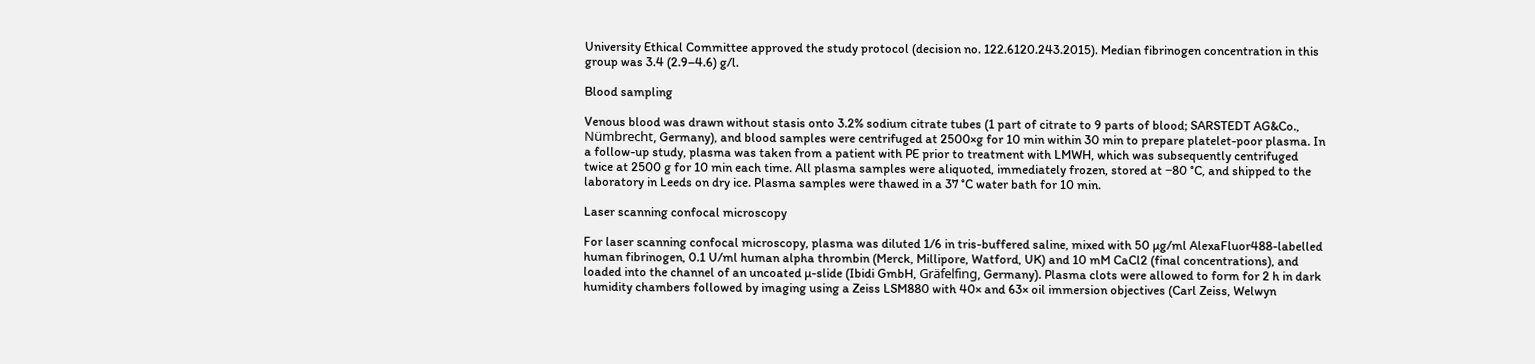University Ethical Committee approved the study protocol (decision no. 122.6120.243.2015). Median fibrinogen concentration in this group was 3.4 (2.9–4.6) g/l.

Blood sampling

Venous blood was drawn without stasis onto 3.2% sodium citrate tubes (1 part of citrate to 9 parts of blood; SARSTEDT AG&Co., Nümbrecht, Germany), and blood samples were centrifuged at 2500×g for 10 min within 30 min to prepare platelet-poor plasma. In a follow-up study, plasma was taken from a patient with PE prior to treatment with LMWH, which was subsequently centrifuged twice at 2500 g for 10 min each time. All plasma samples were aliquoted, immediately frozen, stored at −80 °C, and shipped to the laboratory in Leeds on dry ice. Plasma samples were thawed in a 37 °C water bath for 10 min.

Laser scanning confocal microscopy

For laser scanning confocal microscopy, plasma was diluted 1/6 in tris-buffered saline, mixed with 50 µg/ml AlexaFluor488-labelled human fibrinogen, 0.1 U/ml human alpha thrombin (Merck, Millipore, Watford, UK) and 10 mM CaCl2 (final concentrations), and loaded into the channel of an uncoated µ-slide (Ibidi GmbH, Gräfelfing, Germany). Plasma clots were allowed to form for 2 h in dark humidity chambers followed by imaging using a Zeiss LSM880 with 40× and 63× oil immersion objectives (Carl Zeiss, Welwyn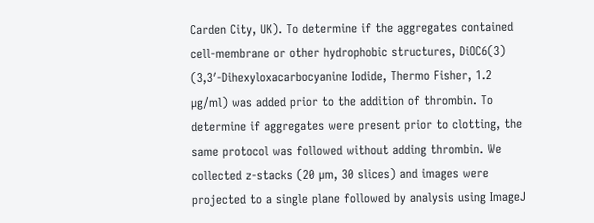Carden City, UK). To determine if the aggregates contained cell-membrane or other hydrophobic structures, DiOC6(3) (3,3′-Dihexyloxacarbocyanine Iodide, Thermo Fisher, 1.2 µg/ml) was added prior to the addition of thrombin. To determine if aggregates were present prior to clotting, the same protocol was followed without adding thrombin. We collected z-stacks (20 µm, 30 slices) and images were projected to a single plane followed by analysis using ImageJ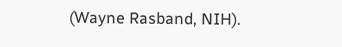(Wayne Rasband, NIH).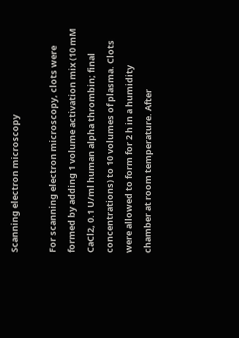Scanning electron microscopy

For scanning electron microscopy, clots were formed by adding 1 volume activation mix (10 mM CaCl2, 0.1 U/ml human alpha thrombin; final concentrations) to 10 volumes of plasma. Clots were allowed to form for 2 h in a humidity chamber at room temperature. After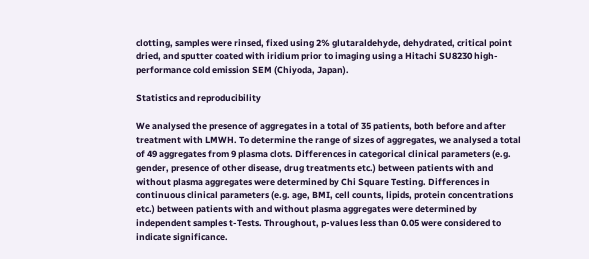clotting, samples were rinsed, fixed using 2% glutaraldehyde, dehydrated, critical point dried, and sputter coated with iridium prior to imaging using a Hitachi SU8230 high-performance cold emission SEM (Chiyoda, Japan).

Statistics and reproducibility

We analysed the presence of aggregates in a total of 35 patients, both before and after treatment with LMWH. To determine the range of sizes of aggregates, we analysed a total of 49 aggregates from 9 plasma clots. Differences in categorical clinical parameters (e.g. gender, presence of other disease, drug treatments etc.) between patients with and without plasma aggregates were determined by Chi Square Testing. Differences in continuous clinical parameters (e.g. age, BMI, cell counts, lipids, protein concentrations etc.) between patients with and without plasma aggregates were determined by independent samples t-Tests. Throughout, p-values less than 0.05 were considered to indicate significance.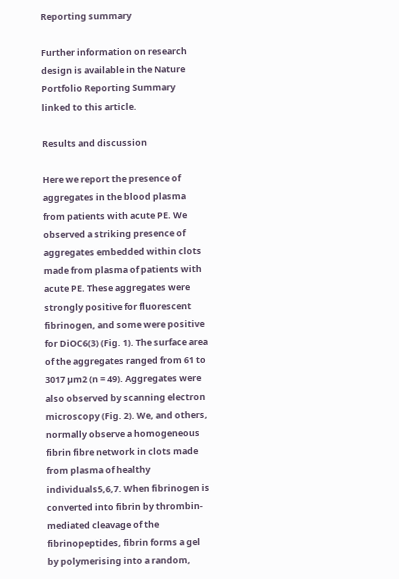Reporting summary

Further information on research design is available in the Nature Portfolio Reporting Summary linked to this article.

Results and discussion

Here we report the presence of aggregates in the blood plasma from patients with acute PE. We observed a striking presence of aggregates embedded within clots made from plasma of patients with acute PE. These aggregates were strongly positive for fluorescent fibrinogen, and some were positive for DiOC6(3) (Fig. 1). The surface area of the aggregates ranged from 61 to 3017 µm2 (n = 49). Aggregates were also observed by scanning electron microscopy (Fig. 2). We, and others, normally observe a homogeneous fibrin fibre network in clots made from plasma of healthy individuals5,6,7. When fibrinogen is converted into fibrin by thrombin-mediated cleavage of the fibrinopeptides, fibrin forms a gel by polymerising into a random,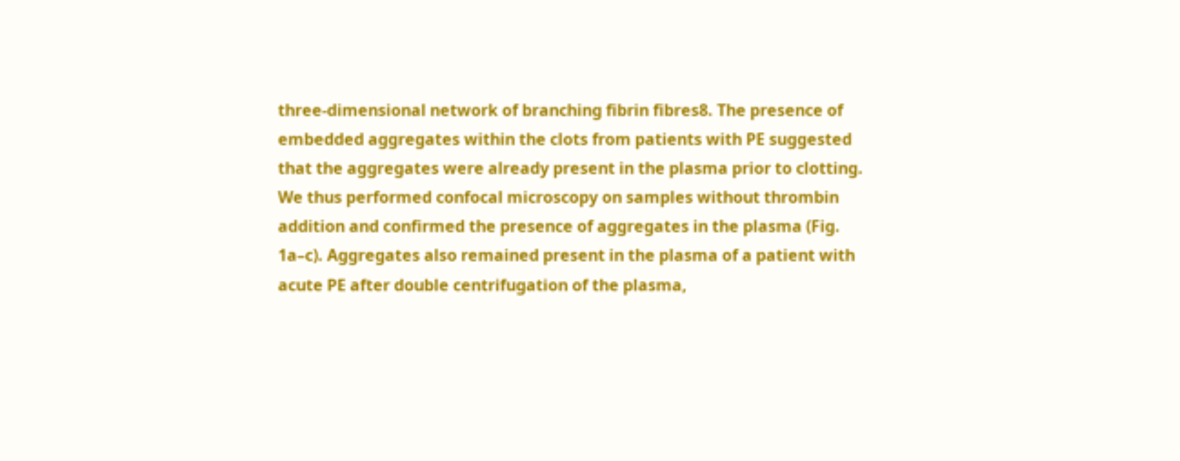three-dimensional network of branching fibrin fibres8. The presence of embedded aggregates within the clots from patients with PE suggested that the aggregates were already present in the plasma prior to clotting. We thus performed confocal microscopy on samples without thrombin addition and confirmed the presence of aggregates in the plasma (Fig. 1a–c). Aggregates also remained present in the plasma of a patient with acute PE after double centrifugation of the plasma,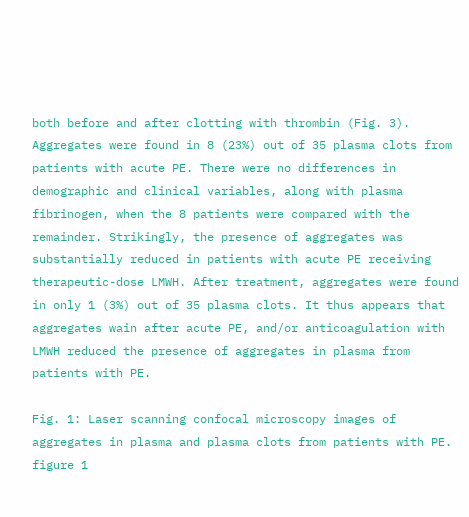both before and after clotting with thrombin (Fig. 3). Aggregates were found in 8 (23%) out of 35 plasma clots from patients with acute PE. There were no differences in demographic and clinical variables, along with plasma fibrinogen, when the 8 patients were compared with the remainder. Strikingly, the presence of aggregates was substantially reduced in patients with acute PE receiving therapeutic-dose LMWH. After treatment, aggregates were found in only 1 (3%) out of 35 plasma clots. It thus appears that aggregates wain after acute PE, and/or anticoagulation with LMWH reduced the presence of aggregates in plasma from patients with PE.

Fig. 1: Laser scanning confocal microscopy images of aggregates in plasma and plasma clots from patients with PE.
figure 1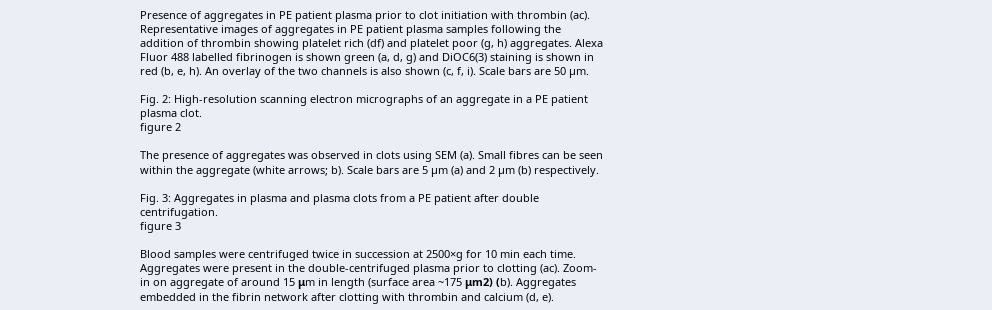Presence of aggregates in PE patient plasma prior to clot initiation with thrombin (ac). Representative images of aggregates in PE patient plasma samples following the addition of thrombin showing platelet rich (df) and platelet poor (g, h) aggregates. Alexa Fluor 488 labelled fibrinogen is shown green (a, d, g) and DiOC6(3) staining is shown in red (b, e, h). An overlay of the two channels is also shown (c, f, i). Scale bars are 50 µm.

Fig. 2: High-resolution scanning electron micrographs of an aggregate in a PE patient plasma clot.
figure 2

The presence of aggregates was observed in clots using SEM (a). Small fibres can be seen within the aggregate (white arrows; b). Scale bars are 5 µm (a) and 2 µm (b) respectively.

Fig. 3: Aggregates in plasma and plasma clots from a PE patient after double centrifugation.
figure 3

Blood samples were centrifuged twice in succession at 2500×g for 10 min each time. Aggregates were present in the double-centrifuged plasma prior to clotting (ac). Zoom-in on aggregate of around 15 μm in length (surface area ~175 μm2) (b). Aggregates embedded in the fibrin network after clotting with thrombin and calcium (d, e).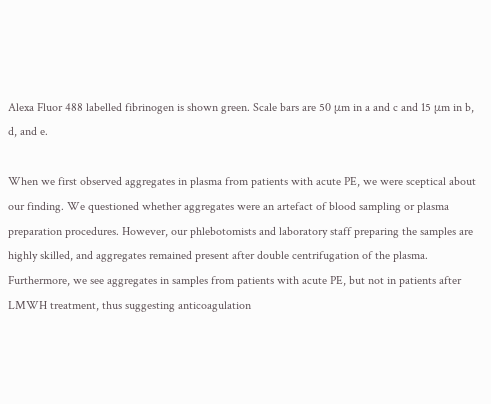Alexa Fluor 488 labelled fibrinogen is shown green. Scale bars are 50 μm in a and c and 15 μm in b, d, and e.

When we first observed aggregates in plasma from patients with acute PE, we were sceptical about our finding. We questioned whether aggregates were an artefact of blood sampling or plasma preparation procedures. However, our phlebotomists and laboratory staff preparing the samples are highly skilled, and aggregates remained present after double centrifugation of the plasma. Furthermore, we see aggregates in samples from patients with acute PE, but not in patients after LMWH treatment, thus suggesting anticoagulation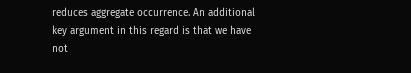reduces aggregate occurrence. An additional key argument in this regard is that we have not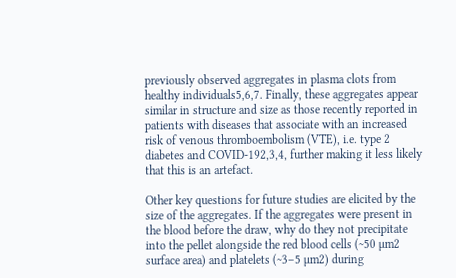previously observed aggregates in plasma clots from healthy individuals5,6,7. Finally, these aggregates appear similar in structure and size as those recently reported in patients with diseases that associate with an increased risk of venous thromboembolism (VTE), i.e. type 2 diabetes and COVID-192,3,4, further making it less likely that this is an artefact.

Other key questions for future studies are elicited by the size of the aggregates. If the aggregates were present in the blood before the draw, why do they not precipitate into the pellet alongside the red blood cells (~50 µm2 surface area) and platelets (~3–5 µm2) during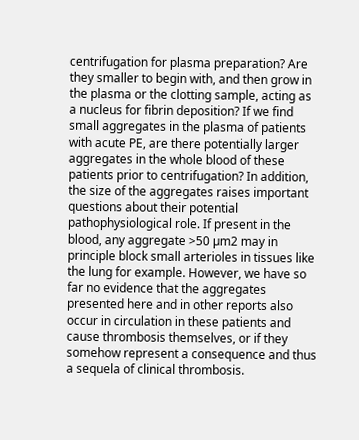centrifugation for plasma preparation? Are they smaller to begin with, and then grow in the plasma or the clotting sample, acting as a nucleus for fibrin deposition? If we find small aggregates in the plasma of patients with acute PE, are there potentially larger aggregates in the whole blood of these patients prior to centrifugation? In addition, the size of the aggregates raises important questions about their potential pathophysiological role. If present in the blood, any aggregate >50 µm2 may in principle block small arterioles in tissues like the lung for example. However, we have so far no evidence that the aggregates presented here and in other reports also occur in circulation in these patients and cause thrombosis themselves, or if they somehow represent a consequence and thus a sequela of clinical thrombosis.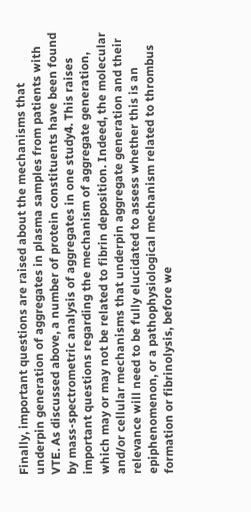Finally, important questions are raised about the mechanisms that underpin generation of aggregates in plasma samples from patients with VTE. As discussed above, a number of protein constituents have been found by mass-spectrometric analysis of aggregates in one study4. This raises important questions regarding the mechanism of aggregate generation, which may or may not be related to fibrin deposition. Indeed, the molecular and/or cellular mechanisms that underpin aggregate generation and their relevance will need to be fully elucidated to assess whether this is an epiphenomenon, or a pathophysiological mechanism related to thrombus formation or fibrinolysis, before we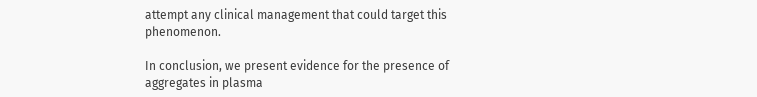attempt any clinical management that could target this phenomenon.

In conclusion, we present evidence for the presence of aggregates in plasma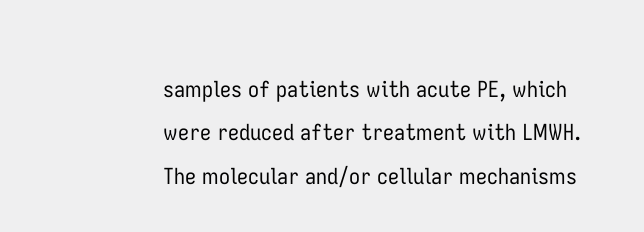samples of patients with acute PE, which were reduced after treatment with LMWH. The molecular and/or cellular mechanisms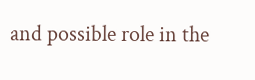and possible role in the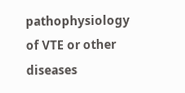pathophysiology of VTE or other diseases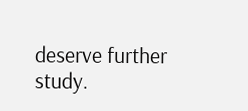deserve further study.